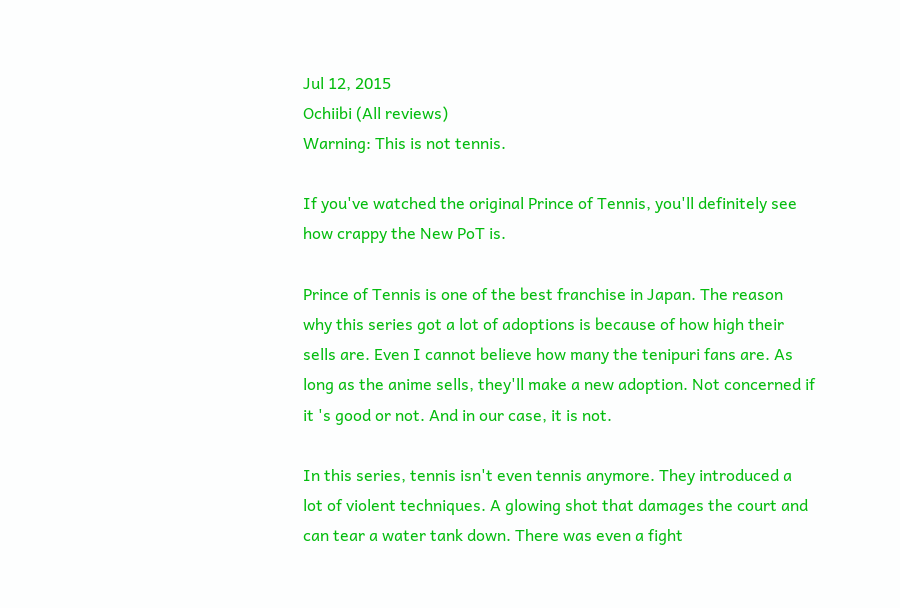Jul 12, 2015
Ochiibi (All reviews)
Warning: This is not tennis.

If you've watched the original Prince of Tennis, you'll definitely see how crappy the New PoT is.

Prince of Tennis is one of the best franchise in Japan. The reason why this series got a lot of adoptions is because of how high their sells are. Even I cannot believe how many the tenipuri fans are. As long as the anime sells, they'll make a new adoption. Not concerned if it 's good or not. And in our case, it is not.

In this series, tennis isn't even tennis anymore. They introduced a lot of violent techniques. A glowing shot that damages the court and can tear a water tank down. There was even a fight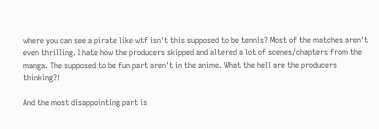where you can see a pirate like wtf isn't this supposed to be tennis? Most of the matches aren't even thrilling. I hate how the producers skipped and altered a lot of scenes/chapters from the manga. The supposed to be fun part aren't in the anime. What the hell are the producers thinking?!

And the most disappointing part is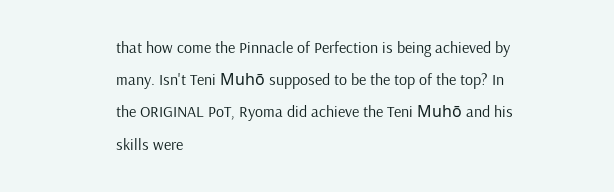that how come the Pinnacle of Perfection is being achieved by many. Isn't Teni Muhō supposed to be the top of the top? In the ORIGINAL PoT, Ryoma did achieve the Teni Muhō and his skills were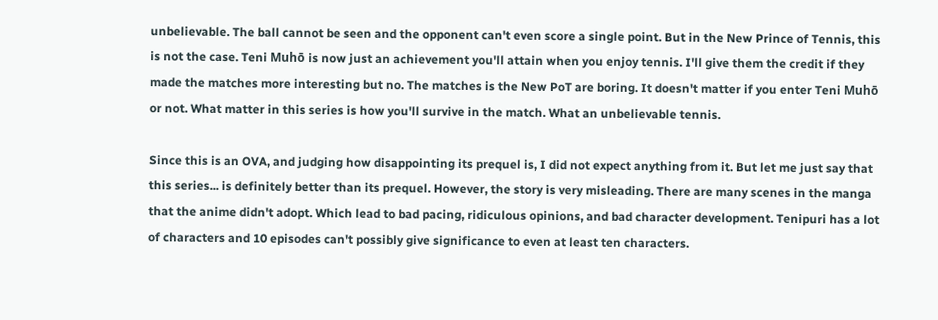unbelievable. The ball cannot be seen and the opponent can't even score a single point. But in the New Prince of Tennis, this is not the case. Teni Muhō is now just an achievement you'll attain when you enjoy tennis. I'll give them the credit if they made the matches more interesting but no. The matches is the New PoT are boring. It doesn't matter if you enter Teni Muhō or not. What matter in this series is how you'll survive in the match. What an unbelievable tennis.

Since this is an OVA, and judging how disappointing its prequel is, I did not expect anything from it. But let me just say that this series... is definitely better than its prequel. However, the story is very misleading. There are many scenes in the manga that the anime didn't adopt. Which lead to bad pacing, ridiculous opinions, and bad character development. Tenipuri has a lot of characters and 10 episodes can't possibly give significance to even at least ten characters.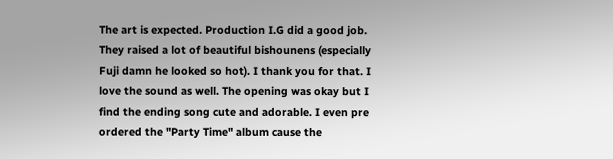The art is expected. Production I.G did a good job. They raised a lot of beautiful bishounens (especially Fuji damn he looked so hot). I thank you for that. I love the sound as well. The opening was okay but I find the ending song cute and adorable. I even pre ordered the "Party Time" album cause the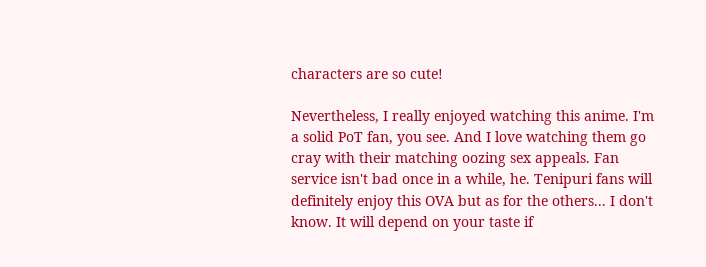characters are so cute!

Nevertheless, I really enjoyed watching this anime. I'm a solid PoT fan, you see. And I love watching them go cray with their matching oozing sex appeals. Fan service isn't bad once in a while, he. Tenipuri fans will definitely enjoy this OVA but as for the others... I don't know. It will depend on your taste if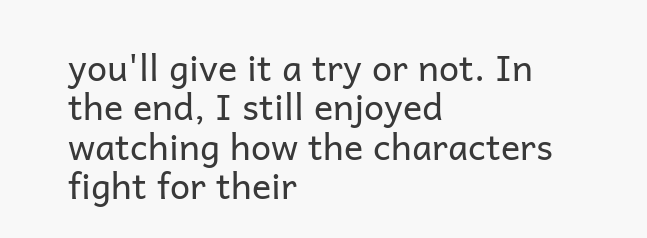you'll give it a try or not. In the end, I still enjoyed watching how the characters fight for their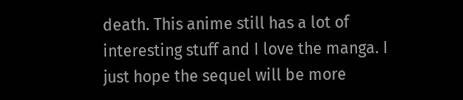death. This anime still has a lot of interesting stuff and I love the manga. I just hope the sequel will be more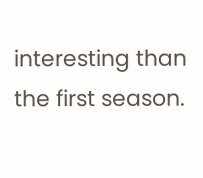interesting than the first season.